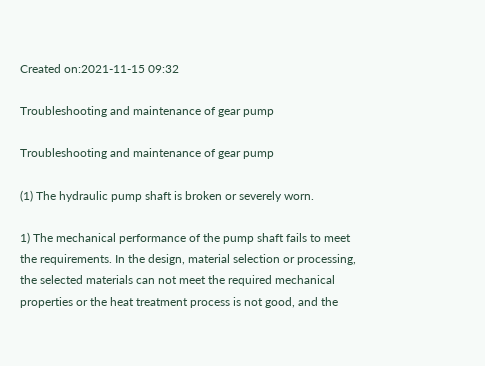Created on:2021-11-15 09:32

Troubleshooting and maintenance of gear pump

Troubleshooting and maintenance of gear pump

(1) The hydraulic pump shaft is broken or severely worn.

1) The mechanical performance of the pump shaft fails to meet the requirements. In the design, material selection or processing, the selected materials can not meet the required mechanical properties or the heat treatment process is not good, and the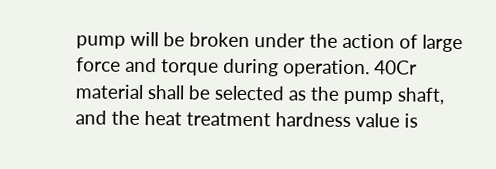pump will be broken under the action of large force and torque during operation. 40Cr material shall be selected as the pump shaft, and the heat treatment hardness value is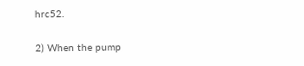hrc52.

2) When the pump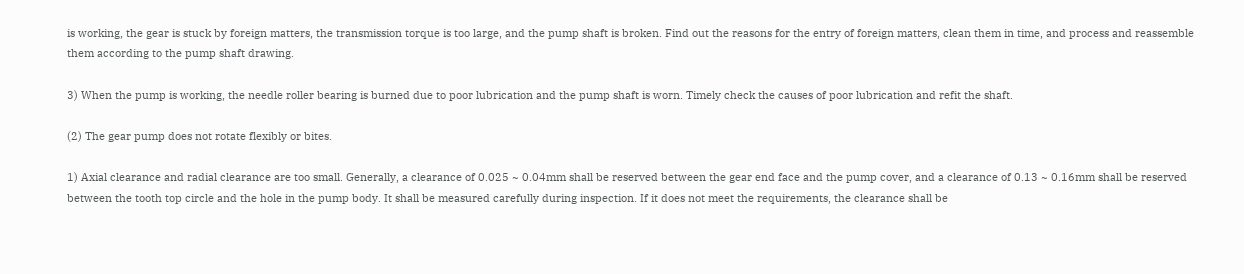is working, the gear is stuck by foreign matters, the transmission torque is too large, and the pump shaft is broken. Find out the reasons for the entry of foreign matters, clean them in time, and process and reassemble them according to the pump shaft drawing.

3) When the pump is working, the needle roller bearing is burned due to poor lubrication and the pump shaft is worn. Timely check the causes of poor lubrication and refit the shaft.

(2) The gear pump does not rotate flexibly or bites.

1) Axial clearance and radial clearance are too small. Generally, a clearance of 0.025 ~ 0.04mm shall be reserved between the gear end face and the pump cover, and a clearance of 0.13 ~ 0.16mm shall be reserved between the tooth top circle and the hole in the pump body. It shall be measured carefully during inspection. If it does not meet the requirements, the clearance shall be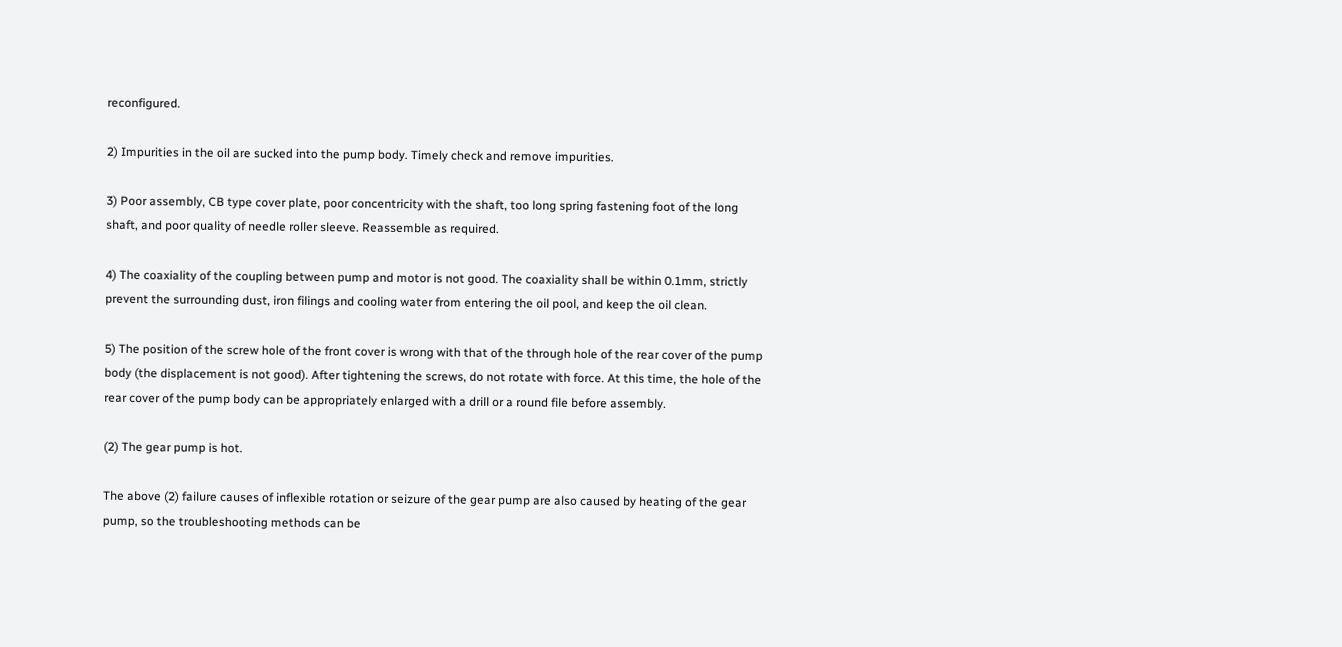reconfigured.

2) Impurities in the oil are sucked into the pump body. Timely check and remove impurities.

3) Poor assembly, CB type cover plate, poor concentricity with the shaft, too long spring fastening foot of the long shaft, and poor quality of needle roller sleeve. Reassemble as required.

4) The coaxiality of the coupling between pump and motor is not good. The coaxiality shall be within 0.1mm, strictly prevent the surrounding dust, iron filings and cooling water from entering the oil pool, and keep the oil clean.

5) The position of the screw hole of the front cover is wrong with that of the through hole of the rear cover of the pump body (the displacement is not good). After tightening the screws, do not rotate with force. At this time, the hole of the rear cover of the pump body can be appropriately enlarged with a drill or a round file before assembly.

(2) The gear pump is hot.

The above (2) failure causes of inflexible rotation or seizure of the gear pump are also caused by heating of the gear pump, so the troubleshooting methods can be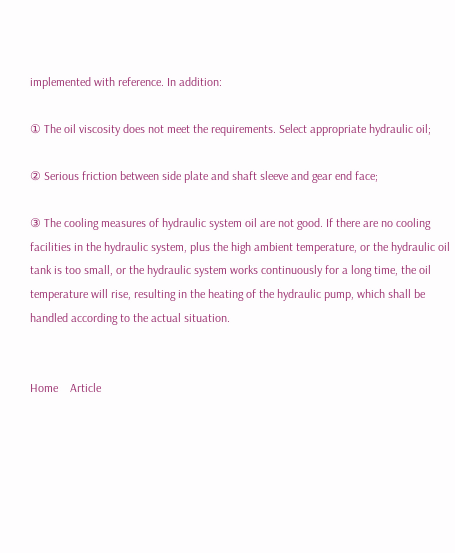implemented with reference. In addition:

① The oil viscosity does not meet the requirements. Select appropriate hydraulic oil;

② Serious friction between side plate and shaft sleeve and gear end face;

③ The cooling measures of hydraulic system oil are not good. If there are no cooling facilities in the hydraulic system, plus the high ambient temperature, or the hydraulic oil tank is too small, or the hydraulic system works continuously for a long time, the oil temperature will rise, resulting in the heating of the hydraulic pump, which shall be handled according to the actual situation.


Home    Article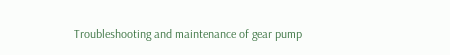Troubleshooting and maintenance of gear pump